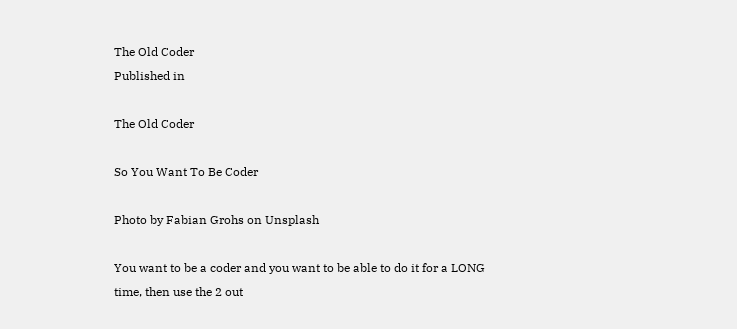The Old Coder
Published in

The Old Coder

So You Want To Be Coder

Photo by Fabian Grohs on Unsplash

You want to be a coder and you want to be able to do it for a LONG time, then use the 2 out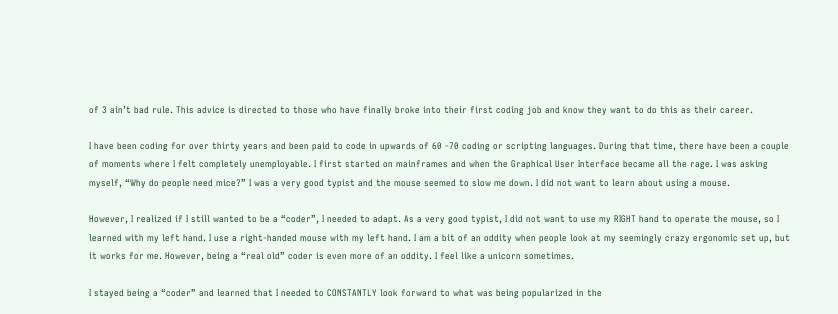of 3 ain’t bad rule. This advice is directed to those who have finally broke into their first coding job and know they want to do this as their career.

I have been coding for over thirty years and been paid to code in upwards of 60 -70 coding or scripting languages. During that time, there have been a couple of moments where I felt completely unemployable. I first started on mainframes and when the Graphical User Interface became all the rage. I was asking myself, “Why do people need mice?” I was a very good typist and the mouse seemed to slow me down. I did not want to learn about using a mouse.

However, I realized if I still wanted to be a “coder”, I needed to adapt. As a very good typist, I did not want to use my RIGHT hand to operate the mouse, so I learned with my left hand. I use a right-handed mouse with my left hand. I am a bit of an oddity when people look at my seemingly crazy ergonomic set up, but it works for me. However, being a “real old” coder is even more of an oddity. I feel like a unicorn sometimes.

I stayed being a “coder” and learned that I needed to CONSTANTLY look forward to what was being popularized in the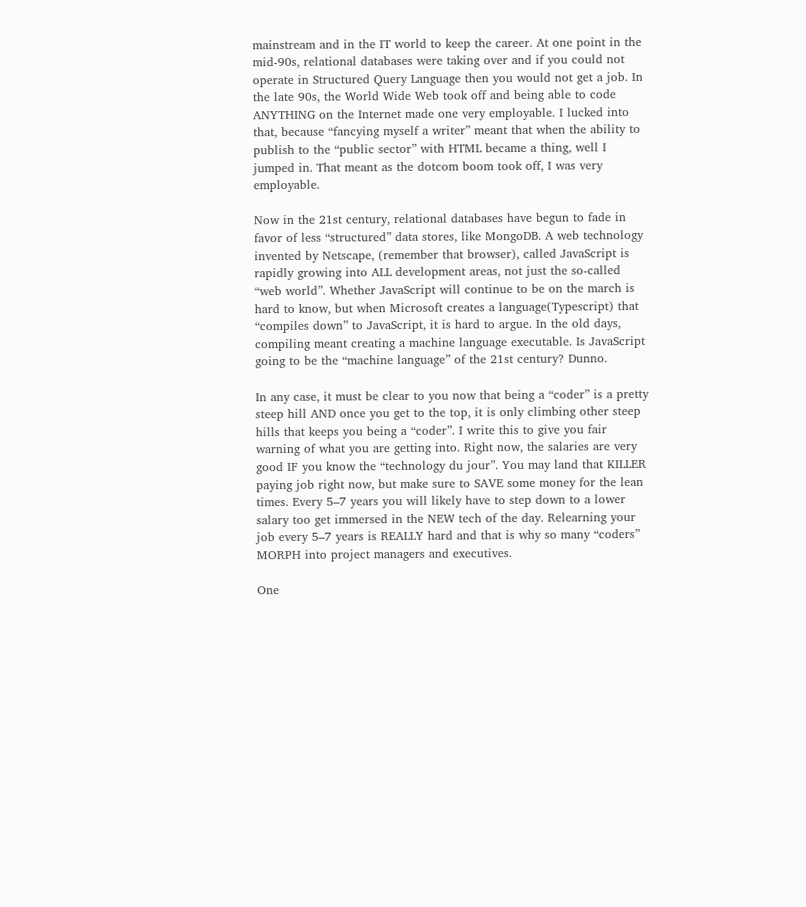mainstream and in the IT world to keep the career. At one point in the mid-90s, relational databases were taking over and if you could not operate in Structured Query Language then you would not get a job. In the late 90s, the World Wide Web took off and being able to code ANYTHING on the Internet made one very employable. I lucked into that, because “fancying myself a writer” meant that when the ability to publish to the “public sector” with HTML became a thing, well I jumped in. That meant as the dotcom boom took off, I was very employable.

Now in the 21st century, relational databases have begun to fade in favor of less “structured” data stores, like MongoDB. A web technology invented by Netscape, (remember that browser), called JavaScript is rapidly growing into ALL development areas, not just the so-called “web world”. Whether JavaScript will continue to be on the march is hard to know, but when Microsoft creates a language(Typescript) that “compiles down” to JavaScript, it is hard to argue. In the old days, compiling meant creating a machine language executable. Is JavaScript going to be the “machine language” of the 21st century? Dunno.

In any case, it must be clear to you now that being a “coder” is a pretty steep hill AND once you get to the top, it is only climbing other steep hills that keeps you being a “coder”. I write this to give you fair warning of what you are getting into. Right now, the salaries are very good IF you know the “technology du jour”. You may land that KILLER paying job right now, but make sure to SAVE some money for the lean times. Every 5–7 years you will likely have to step down to a lower salary too get immersed in the NEW tech of the day. Relearning your job every 5–7 years is REALLY hard and that is why so many “coders” MORPH into project managers and executives.

One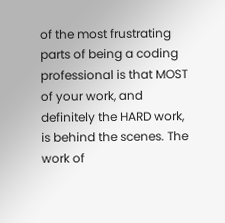of the most frustrating parts of being a coding professional is that MOST of your work, and definitely the HARD work, is behind the scenes. The work of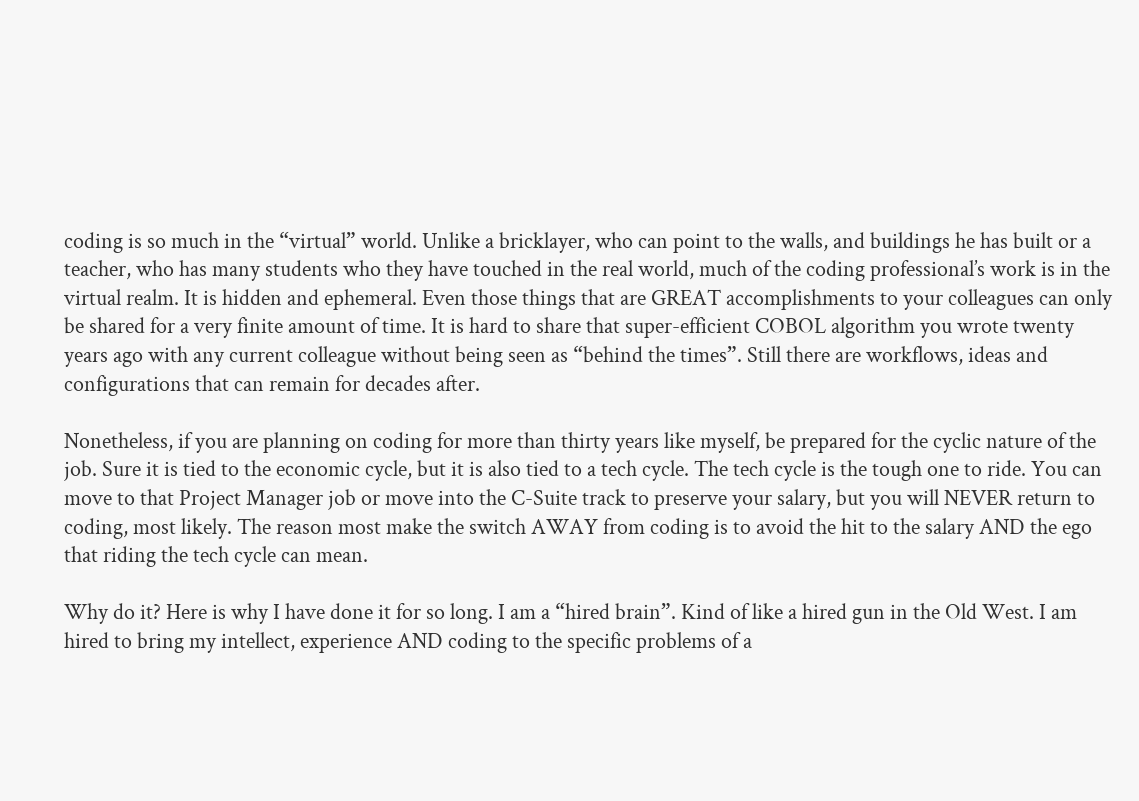coding is so much in the “virtual” world. Unlike a bricklayer, who can point to the walls, and buildings he has built or a teacher, who has many students who they have touched in the real world, much of the coding professional’s work is in the virtual realm. It is hidden and ephemeral. Even those things that are GREAT accomplishments to your colleagues can only be shared for a very finite amount of time. It is hard to share that super-efficient COBOL algorithm you wrote twenty years ago with any current colleague without being seen as “behind the times”. Still there are workflows, ideas and configurations that can remain for decades after.

Nonetheless, if you are planning on coding for more than thirty years like myself, be prepared for the cyclic nature of the job. Sure it is tied to the economic cycle, but it is also tied to a tech cycle. The tech cycle is the tough one to ride. You can move to that Project Manager job or move into the C-Suite track to preserve your salary, but you will NEVER return to coding, most likely. The reason most make the switch AWAY from coding is to avoid the hit to the salary AND the ego that riding the tech cycle can mean.

Why do it? Here is why I have done it for so long. I am a “hired brain”. Kind of like a hired gun in the Old West. I am hired to bring my intellect, experience AND coding to the specific problems of a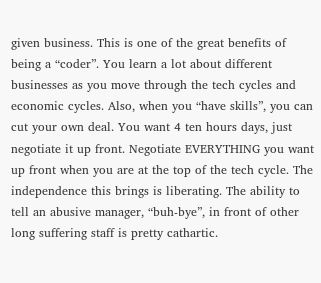given business. This is one of the great benefits of being a “coder”. You learn a lot about different businesses as you move through the tech cycles and economic cycles. Also, when you “have skills”, you can cut your own deal. You want 4 ten hours days, just negotiate it up front. Negotiate EVERYTHING you want up front when you are at the top of the tech cycle. The independence this brings is liberating. The ability to tell an abusive manager, “buh-bye”, in front of other long suffering staff is pretty cathartic.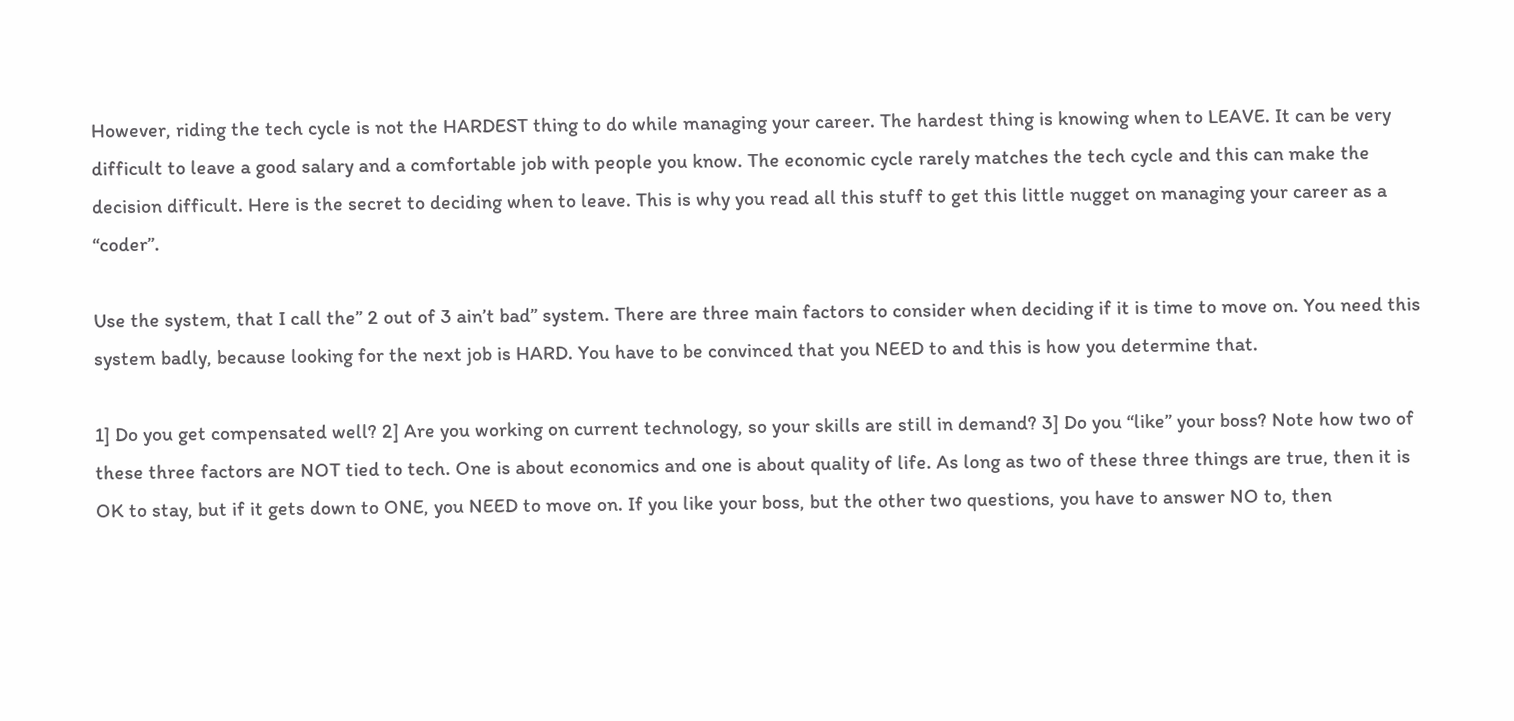However, riding the tech cycle is not the HARDEST thing to do while managing your career. The hardest thing is knowing when to LEAVE. It can be very difficult to leave a good salary and a comfortable job with people you know. The economic cycle rarely matches the tech cycle and this can make the decision difficult. Here is the secret to deciding when to leave. This is why you read all this stuff to get this little nugget on managing your career as a “coder”.

Use the system, that I call the” 2 out of 3 ain’t bad” system. There are three main factors to consider when deciding if it is time to move on. You need this system badly, because looking for the next job is HARD. You have to be convinced that you NEED to and this is how you determine that.

1] Do you get compensated well? 2] Are you working on current technology, so your skills are still in demand? 3] Do you “like” your boss? Note how two of these three factors are NOT tied to tech. One is about economics and one is about quality of life. As long as two of these three things are true, then it is OK to stay, but if it gets down to ONE, you NEED to move on. If you like your boss, but the other two questions, you have to answer NO to, then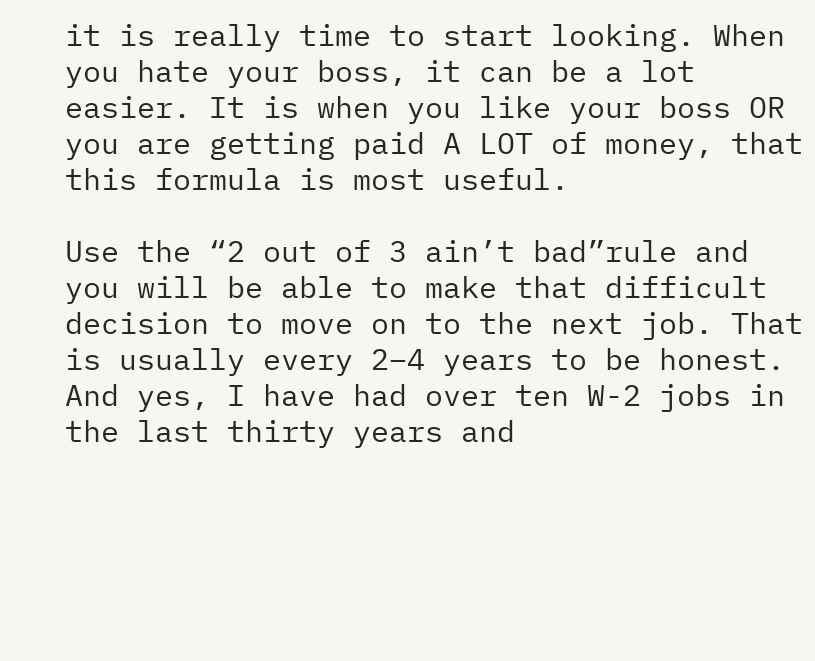it is really time to start looking. When you hate your boss, it can be a lot easier. It is when you like your boss OR you are getting paid A LOT of money, that this formula is most useful.

Use the “2 out of 3 ain’t bad”rule and you will be able to make that difficult decision to move on to the next job. That is usually every 2–4 years to be honest. And yes, I have had over ten W-2 jobs in the last thirty years and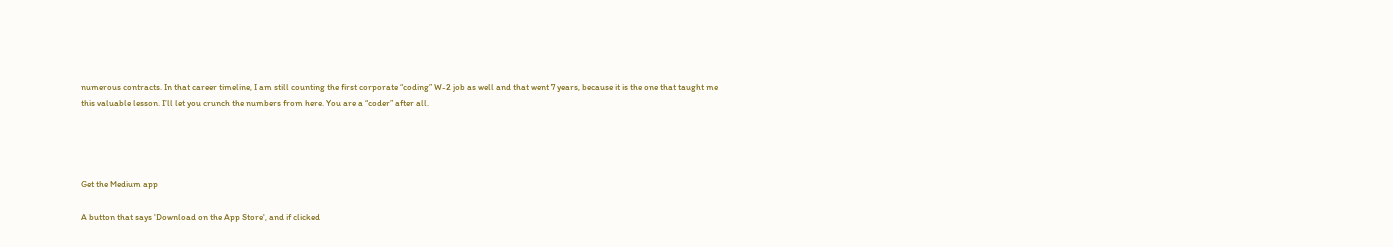numerous contracts. In that career timeline, I am still counting the first corporate “coding” W-2 job as well and that went 7 years, because it is the one that taught me this valuable lesson. I’ll let you crunch the numbers from here. You are a “coder” after all.




Get the Medium app

A button that says 'Download on the App Store', and if clicked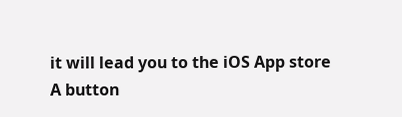it will lead you to the iOS App store
A button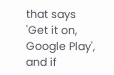that says 'Get it on, Google Play', and if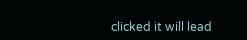clicked it will lead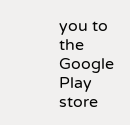you to the Google Play store